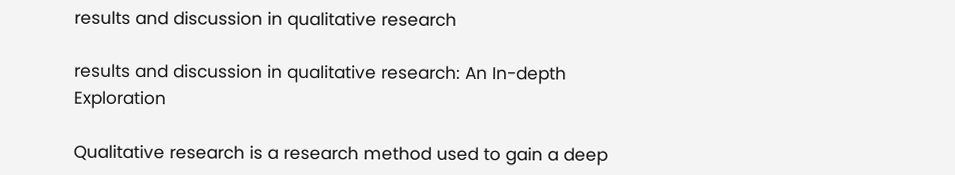results and discussion in qualitative research

results and discussion in qualitative research: An In-depth Exploration

Qualitative research is a research method used to gain a deep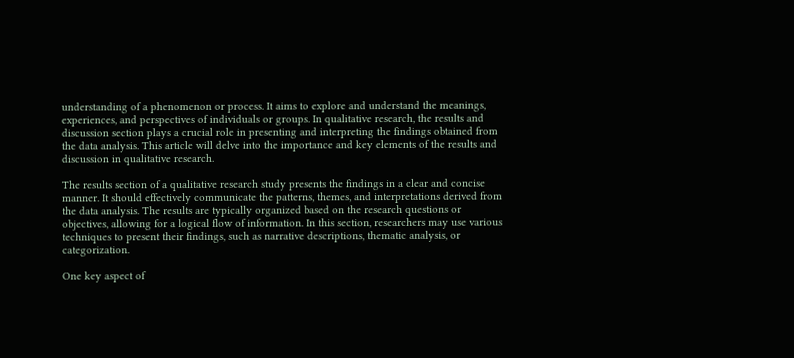understanding of a phenomenon or process. It aims to explore and understand the meanings, experiences, and perspectives of individuals or groups. In qualitative research, the results and discussion section plays a crucial role in presenting and interpreting the findings obtained from the data analysis. This article will delve into the importance and key elements of the results and discussion in qualitative research.

The results section of a qualitative research study presents the findings in a clear and concise manner. It should effectively communicate the patterns, themes, and interpretations derived from the data analysis. The results are typically organized based on the research questions or objectives, allowing for a logical flow of information. In this section, researchers may use various techniques to present their findings, such as narrative descriptions, thematic analysis, or categorization.

One key aspect of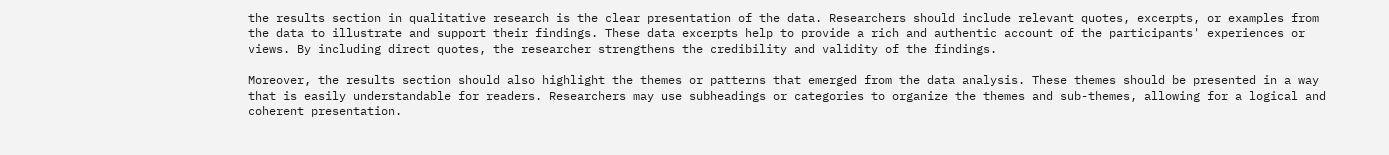the results section in qualitative research is the clear presentation of the data. Researchers should include relevant quotes, excerpts, or examples from the data to illustrate and support their findings. These data excerpts help to provide a rich and authentic account of the participants' experiences or views. By including direct quotes, the researcher strengthens the credibility and validity of the findings.

Moreover, the results section should also highlight the themes or patterns that emerged from the data analysis. These themes should be presented in a way that is easily understandable for readers. Researchers may use subheadings or categories to organize the themes and sub-themes, allowing for a logical and coherent presentation.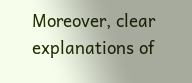Moreover, clear explanations of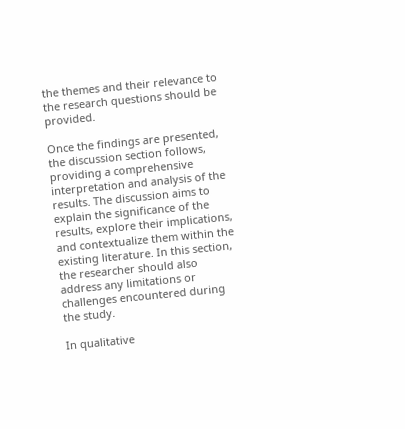the themes and their relevance to the research questions should be provided.

Once the findings are presented, the discussion section follows, providing a comprehensive interpretation and analysis of the results. The discussion aims to explain the significance of the results, explore their implications, and contextualize them within the existing literature. In this section, the researcher should also address any limitations or challenges encountered during the study.

In qualitative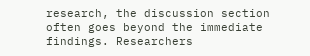research, the discussion section often goes beyond the immediate findings. Researchers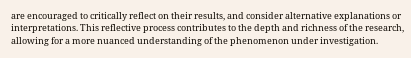are encouraged to critically reflect on their results, and consider alternative explanations or interpretations. This reflective process contributes to the depth and richness of the research, allowing for a more nuanced understanding of the phenomenon under investigation.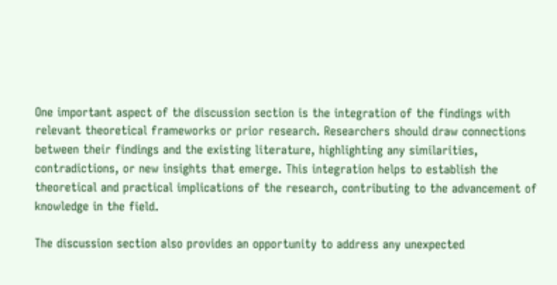One important aspect of the discussion section is the integration of the findings with relevant theoretical frameworks or prior research. Researchers should draw connections between their findings and the existing literature, highlighting any similarities, contradictions, or new insights that emerge. This integration helps to establish the theoretical and practical implications of the research, contributing to the advancement of knowledge in the field.

The discussion section also provides an opportunity to address any unexpected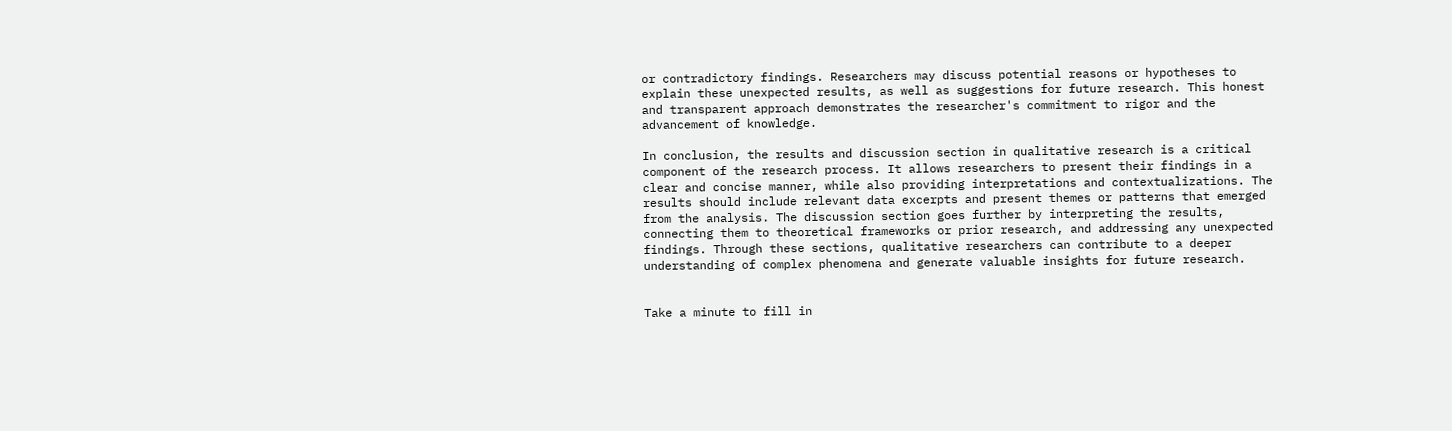or contradictory findings. Researchers may discuss potential reasons or hypotheses to explain these unexpected results, as well as suggestions for future research. This honest and transparent approach demonstrates the researcher's commitment to rigor and the advancement of knowledge.

In conclusion, the results and discussion section in qualitative research is a critical component of the research process. It allows researchers to present their findings in a clear and concise manner, while also providing interpretations and contextualizations. The results should include relevant data excerpts and present themes or patterns that emerged from the analysis. The discussion section goes further by interpreting the results, connecting them to theoretical frameworks or prior research, and addressing any unexpected findings. Through these sections, qualitative researchers can contribute to a deeper understanding of complex phenomena and generate valuable insights for future research.


Take a minute to fill in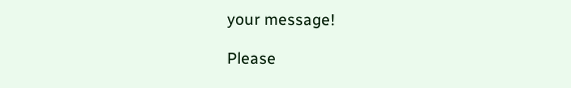your message!

Please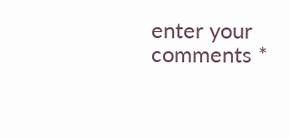enter your comments *